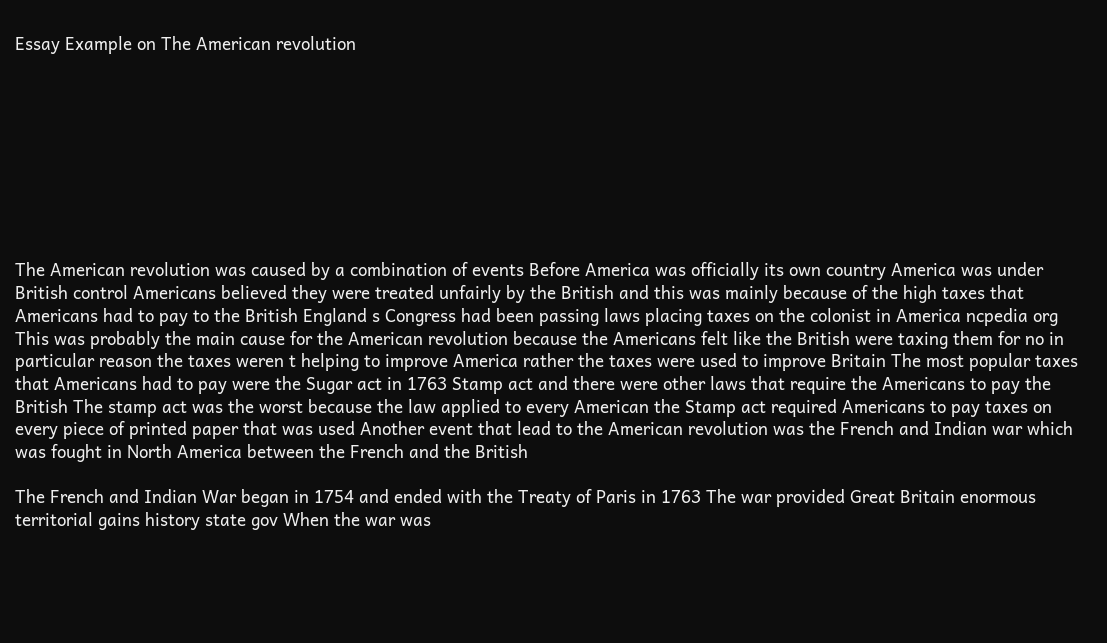Essay Example on The American revolution









The American revolution was caused by a combination of events Before America was officially its own country America was under British control Americans believed they were treated unfairly by the British and this was mainly because of the high taxes that Americans had to pay to the British England s Congress had been passing laws placing taxes on the colonist in America ncpedia org This was probably the main cause for the American revolution because the Americans felt like the British were taxing them for no in particular reason the taxes weren t helping to improve America rather the taxes were used to improve Britain The most popular taxes that Americans had to pay were the Sugar act in 1763 Stamp act and there were other laws that require the Americans to pay the British The stamp act was the worst because the law applied to every American the Stamp act required Americans to pay taxes on every piece of printed paper that was used Another event that lead to the American revolution was the French and Indian war which was fought in North America between the French and the British

The French and Indian War began in 1754 and ended with the Treaty of Paris in 1763 The war provided Great Britain enormous territorial gains history state gov When the war was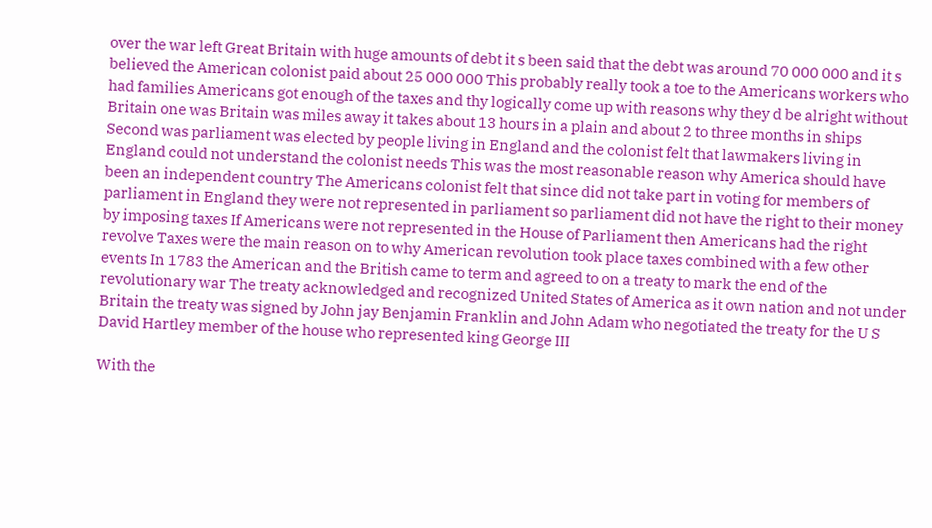over the war left Great Britain with huge amounts of debt it s been said that the debt was around 70 000 000 and it s believed the American colonist paid about 25 000 000 This probably really took a toe to the Americans workers who had families Americans got enough of the taxes and thy logically come up with reasons why they d be alright without Britain one was Britain was miles away it takes about 13 hours in a plain and about 2 to three months in ships Second was parliament was elected by people living in England and the colonist felt that lawmakers living in England could not understand the colonist needs This was the most reasonable reason why America should have been an independent country The Americans colonist felt that since did not take part in voting for members of parliament in England they were not represented in parliament so parliament did not have the right to their money by imposing taxes If Americans were not represented in the House of Parliament then Americans had the right revolve Taxes were the main reason on to why American revolution took place taxes combined with a few other events In 1783 the American and the British came to term and agreed to on a treaty to mark the end of the revolutionary war The treaty acknowledged and recognized United States of America as it own nation and not under Britain the treaty was signed by John jay Benjamin Franklin and John Adam who negotiated the treaty for the U S David Hartley member of the house who represented king George III

With the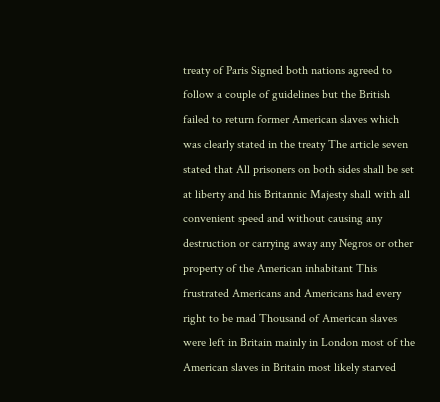treaty of Paris Signed both nations agreed to follow a couple of guidelines but the British failed to return former American slaves which was clearly stated in the treaty The article seven stated that All prisoners on both sides shall be set at liberty and his Britannic Majesty shall with all convenient speed and without causing any destruction or carrying away any Negros or other property of the American inhabitant This frustrated Americans and Americans had every right to be mad Thousand of American slaves were left in Britain mainly in London most of the American slaves in Britain most likely starved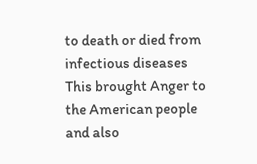to death or died from infectious diseases This brought Anger to the American people and also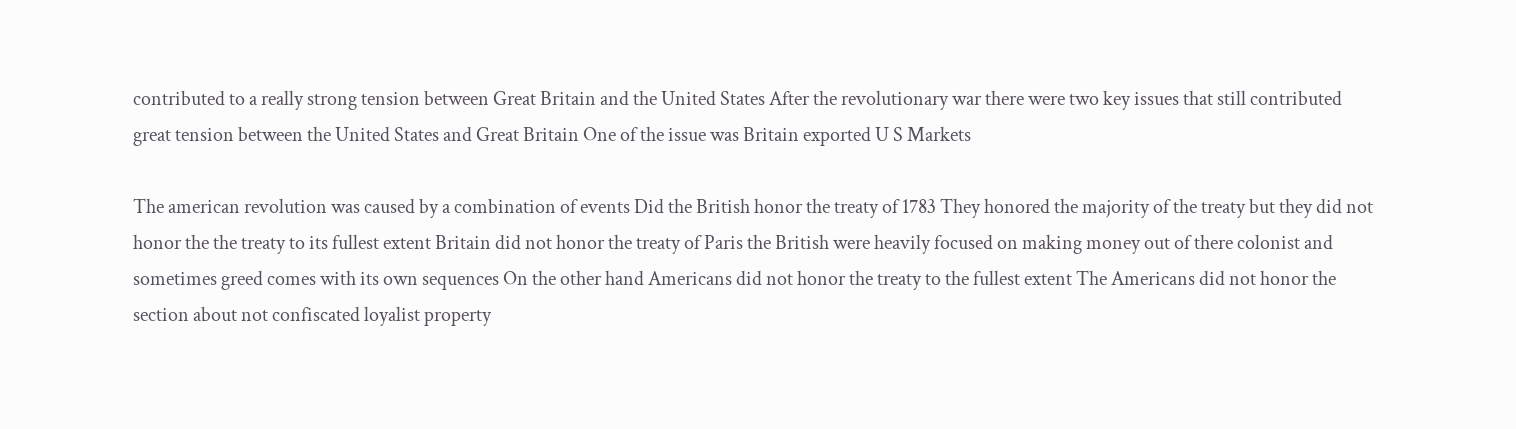contributed to a really strong tension between Great Britain and the United States After the revolutionary war there were two key issues that still contributed great tension between the United States and Great Britain One of the issue was Britain exported U S Markets

The american revolution was caused by a combination of events Did the British honor the treaty of 1783 They honored the majority of the treaty but they did not honor the the treaty to its fullest extent Britain did not honor the treaty of Paris the British were heavily focused on making money out of there colonist and sometimes greed comes with its own sequences On the other hand Americans did not honor the treaty to the fullest extent The Americans did not honor the section about not confiscated loyalist property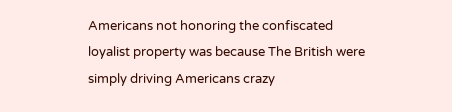Americans not honoring the confiscated loyalist property was because The British were simply driving Americans crazy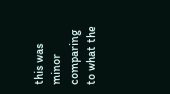this was minor comparing to what the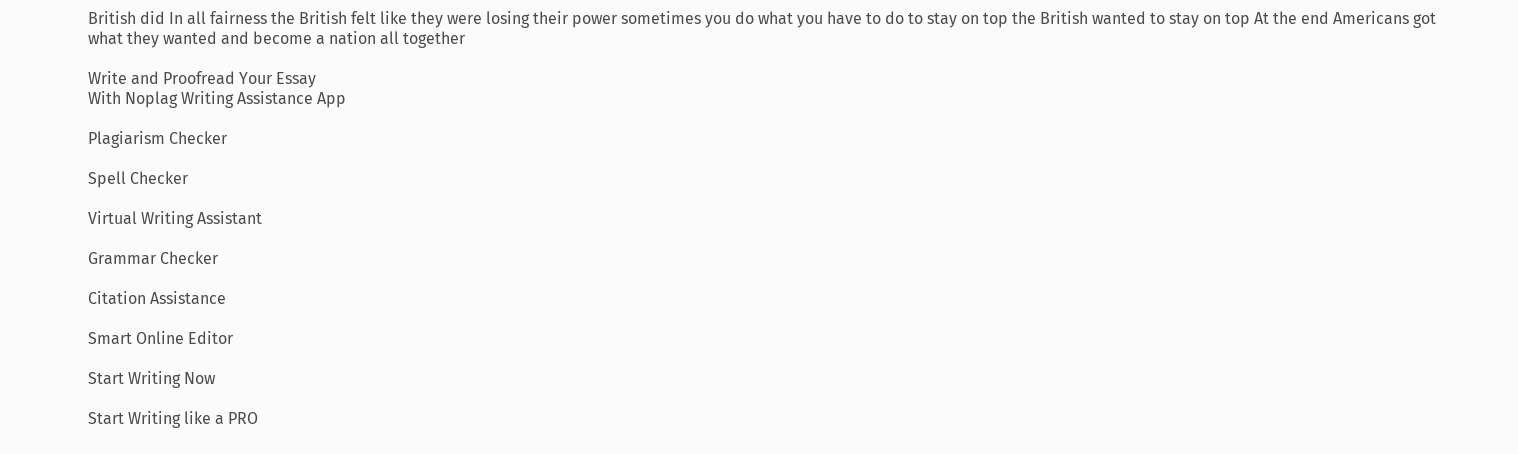British did In all fairness the British felt like they were losing their power sometimes you do what you have to do to stay on top the British wanted to stay on top At the end Americans got what they wanted and become a nation all together

Write and Proofread Your Essay
With Noplag Writing Assistance App

Plagiarism Checker

Spell Checker

Virtual Writing Assistant

Grammar Checker

Citation Assistance

Smart Online Editor

Start Writing Now

Start Writing like a PRO